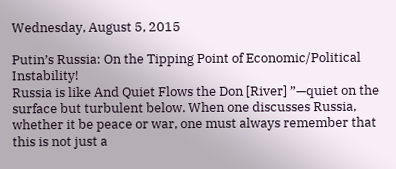Wednesday, August 5, 2015

Putin’s Russia: On the Tipping Point of Economic/Political Instability!
Russia is like And Quiet Flows the Don [River] ”—quiet on the surface but turbulent below. When one discusses Russia, whether it be peace or war, one must always remember that this is not just a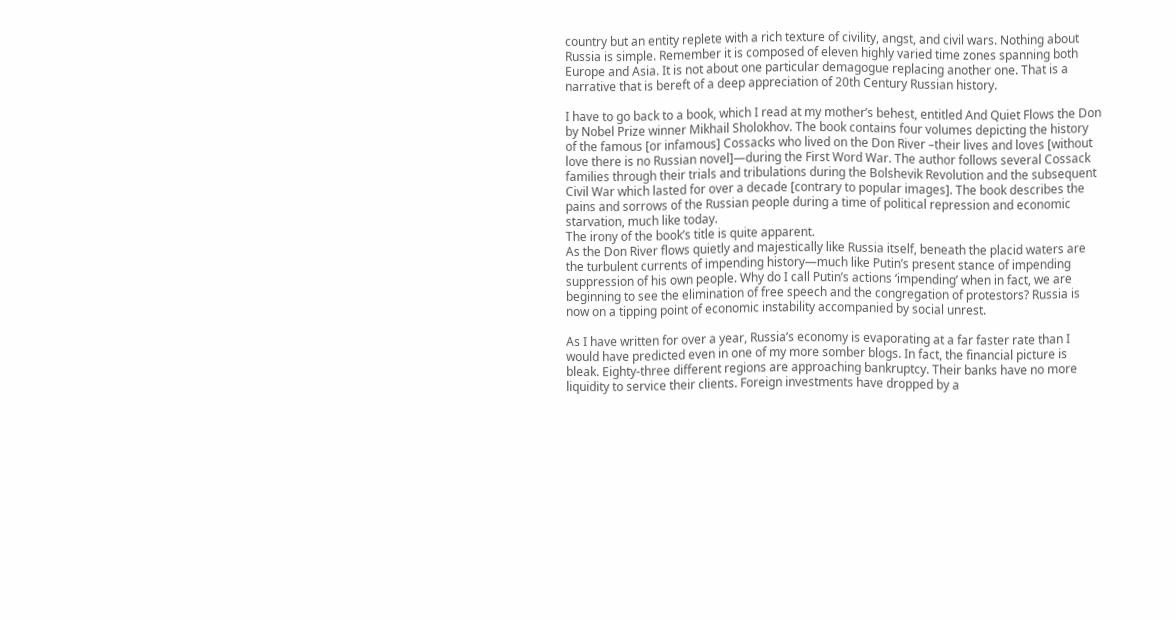country but an entity replete with a rich texture of civility, angst, and civil wars. Nothing about Russia is simple. Remember it is composed of eleven highly varied time zones spanning both Europe and Asia. It is not about one particular demagogue replacing another one. That is a narrative that is bereft of a deep appreciation of 20th Century Russian history.

I have to go back to a book, which I read at my mother’s behest, entitled And Quiet Flows the Don by Nobel Prize winner Mikhail Sholokhov. The book contains four volumes depicting the history of the famous [or infamous] Cossacks who lived on the Don River –their lives and loves [without love there is no Russian novel]—during the First Word War. The author follows several Cossack families through their trials and tribulations during the Bolshevik Revolution and the subsequent Civil War which lasted for over a decade [contrary to popular images]. The book describes the pains and sorrows of the Russian people during a time of political repression and economic starvation, much like today.
The irony of the book’s title is quite apparent.
As the Don River flows quietly and majestically like Russia itself, beneath the placid waters are the turbulent currents of impending history—much like Putin’s present stance of impending suppression of his own people. Why do I call Putin’s actions ‘impending’ when in fact, we are beginning to see the elimination of free speech and the congregation of protestors? Russia is now on a tipping point of economic instability accompanied by social unrest.

As I have written for over a year, Russia’s economy is evaporating at a far faster rate than I would have predicted even in one of my more somber blogs. In fact, the financial picture is bleak. Eighty-three different regions are approaching bankruptcy. Their banks have no more liquidity to service their clients. Foreign investments have dropped by a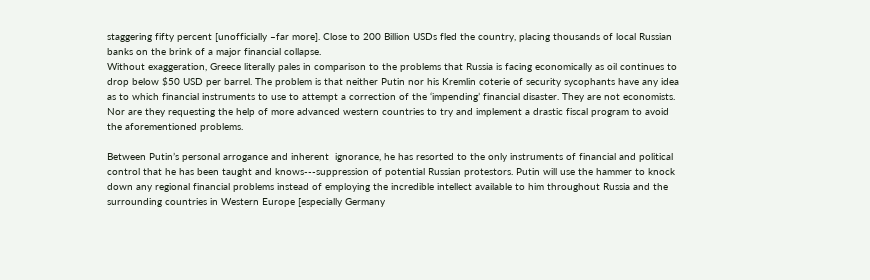staggering fifty percent [unofficially –far more]. Close to 200 Billion USDs fled the country, placing thousands of local Russian banks on the brink of a major financial collapse.
Without exaggeration, Greece literally pales in comparison to the problems that Russia is facing economically as oil continues to drop below $50 USD per barrel. The problem is that neither Putin nor his Kremlin coterie of security sycophants have any idea as to which financial instruments to use to attempt a correction of the ‘impending’ financial disaster. They are not economists. Nor are they requesting the help of more advanced western countries to try and implement a drastic fiscal program to avoid the aforementioned problems.

Between Putin’s personal arrogance and inherent  ignorance, he has resorted to the only instruments of financial and political control that he has been taught and knows---suppression of potential Russian protestors. Putin will use the hammer to knock down any regional financial problems instead of employing the incredible intellect available to him throughout Russia and the surrounding countries in Western Europe [especially Germany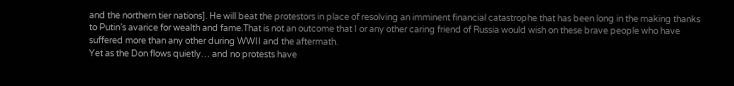and the northern tier nations]. He will beat the protestors in place of resolving an imminent financial catastrophe that has been long in the making thanks to Putin’s avarice for wealth and fame.That is not an outcome that I or any other caring friend of Russia would wish on these brave people who have suffered more than any other during WWII and the aftermath.
Yet as the Don flows quietly… and no protests have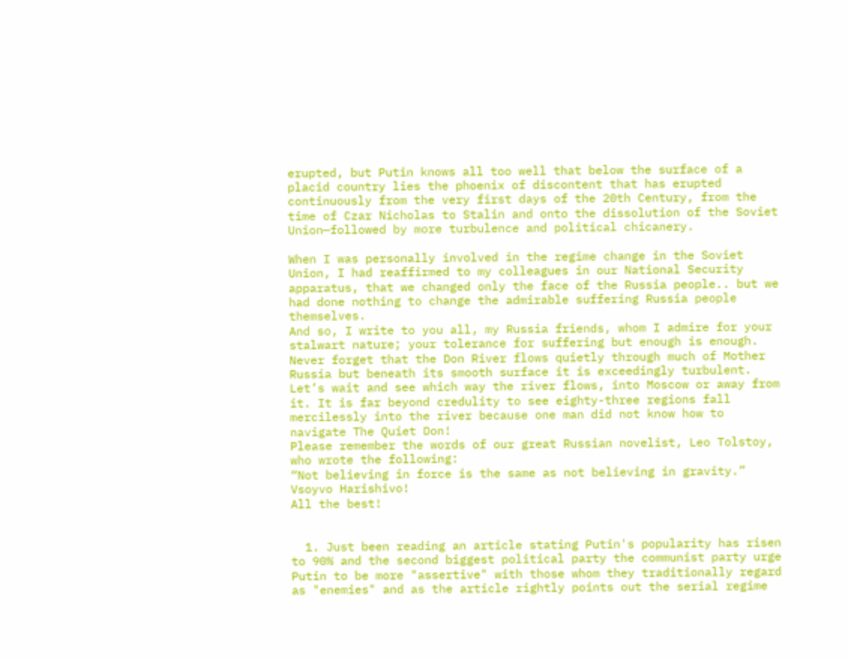erupted, but Putin knows all too well that below the surface of a placid country lies the phoenix of discontent that has erupted continuously from the very first days of the 20th Century, from the time of Czar Nicholas to Stalin and onto the dissolution of the Soviet Union—followed by more turbulence and political chicanery.

When I was personally involved in the regime change in the Soviet Union, I had reaffirmed to my colleagues in our National Security apparatus, that we changed only the face of the Russia people.. but we had done nothing to change the admirable suffering Russia people themselves.
And so, I write to you all, my Russia friends, whom I admire for your stalwart nature; your tolerance for suffering but enough is enough.
Never forget that the Don River flows quietly through much of Mother Russia but beneath its smooth surface it is exceedingly turbulent. Let’s wait and see which way the river flows, into Moscow or away from it. It is far beyond credulity to see eighty-three regions fall mercilessly into the river because one man did not know how to navigate The Quiet Don!
Please remember the words of our great Russian novelist, Leo Tolstoy, who wrote the following:
“Not believing in force is the same as not believing in gravity.”
Vsoyvo Harishivo!
All the best!


  1. Just been reading an article stating Putin's popularity has risen to 90% and the second biggest political party the communist party urge Putin to be more "assertive" with those whom they traditionally regard as "enemies" and as the article rightly points out the serial regime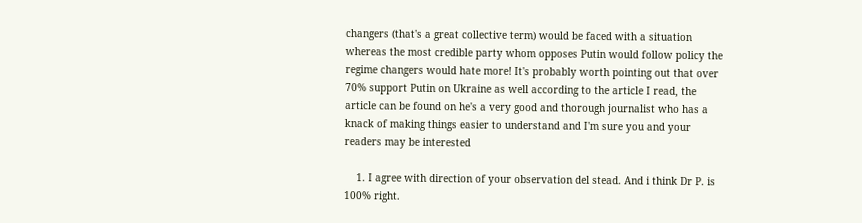changers (that's a great collective term) would be faced with a situation whereas the most credible party whom opposes Putin would follow policy the regime changers would hate more! It's probably worth pointing out that over 70% support Putin on Ukraine as well according to the article I read, the article can be found on he's a very good and thorough journalist who has a knack of making things easier to understand and I'm sure you and your readers may be interested

    1. I agree with direction of your observation del stead. And i think Dr P. is 100% right.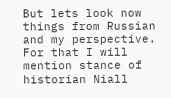But lets look now things from Russian and my perspective. For that I will mention stance of historian Niall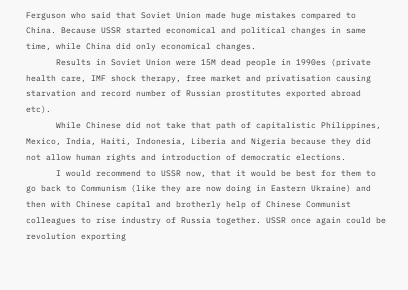Ferguson who said that Soviet Union made huge mistakes compared to China. Because USSR started economical and political changes in same time, while China did only economical changes.
      Results in Soviet Union were 15M dead people in 1990es (private health care, IMF shock therapy, free market and privatisation causing starvation and record number of Russian prostitutes exported abroad etc).
      While Chinese did not take that path of capitalistic Philippines, Mexico, India, Haiti, Indonesia, Liberia and Nigeria because they did not allow human rights and introduction of democratic elections.
      I would recommend to USSR now, that it would be best for them to go back to Communism (like they are now doing in Eastern Ukraine) and then with Chinese capital and brotherly help of Chinese Communist colleagues to rise industry of Russia together. USSR once again could be revolution exporting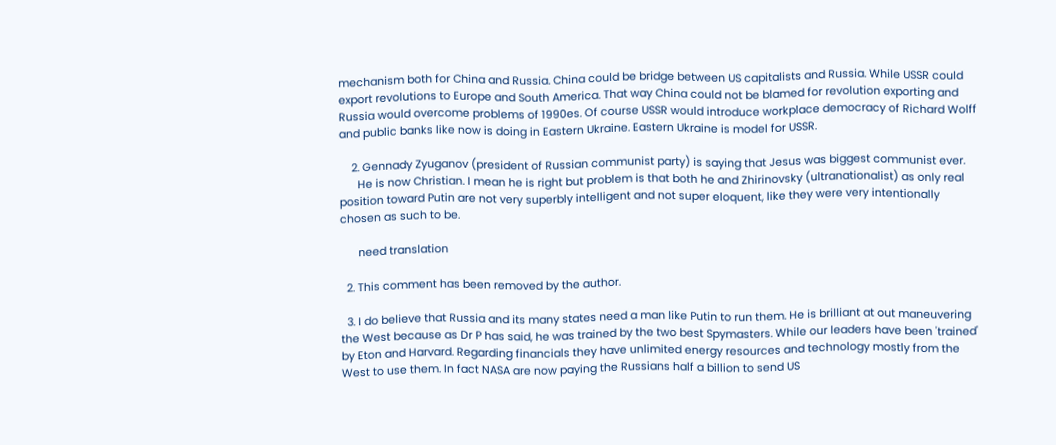mechanism both for China and Russia. China could be bridge between US capitalists and Russia. While USSR could export revolutions to Europe and South America. That way China could not be blamed for revolution exporting and Russia would overcome problems of 1990es. Of course USSR would introduce workplace democracy of Richard Wolff and public banks like now is doing in Eastern Ukraine. Eastern Ukraine is model for USSR.

    2. Gennady Zyuganov (president of Russian communist party) is saying that Jesus was biggest communist ever.
      He is now Christian. I mean he is right but problem is that both he and Zhirinovsky (ultranationalist) as only real position toward Putin are not very superbly intelligent and not super eloquent, like they were very intentionally chosen as such to be.

      need translation

  2. This comment has been removed by the author.

  3. I do believe that Russia and its many states need a man like Putin to run them. He is brilliant at out maneuvering the West because as Dr P has said, he was trained by the two best Spymasters. While our leaders have been 'trained' by Eton and Harvard. Regarding financials they have unlimited energy resources and technology mostly from the West to use them. In fact NASA are now paying the Russians half a billion to send US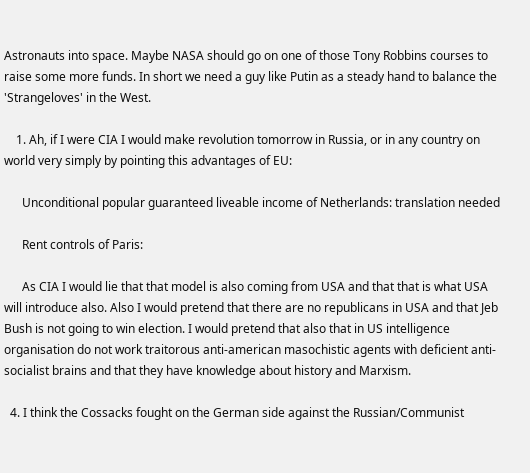Astronauts into space. Maybe NASA should go on one of those Tony Robbins courses to raise some more funds. In short we need a guy like Putin as a steady hand to balance the 'Strangeloves' in the West.

    1. Ah, if I were CIA I would make revolution tomorrow in Russia, or in any country on world very simply by pointing this advantages of EU:

      Unconditional popular guaranteed liveable income of Netherlands: translation needed

      Rent controls of Paris:

      As CIA I would lie that that model is also coming from USA and that that is what USA will introduce also. Also I would pretend that there are no republicans in USA and that Jeb Bush is not going to win election. I would pretend that also that in US intelligence organisation do not work traitorous anti-american masochistic agents with deficient anti-socialist brains and that they have knowledge about history and Marxism.

  4. I think the Cossacks fought on the German side against the Russian/Communist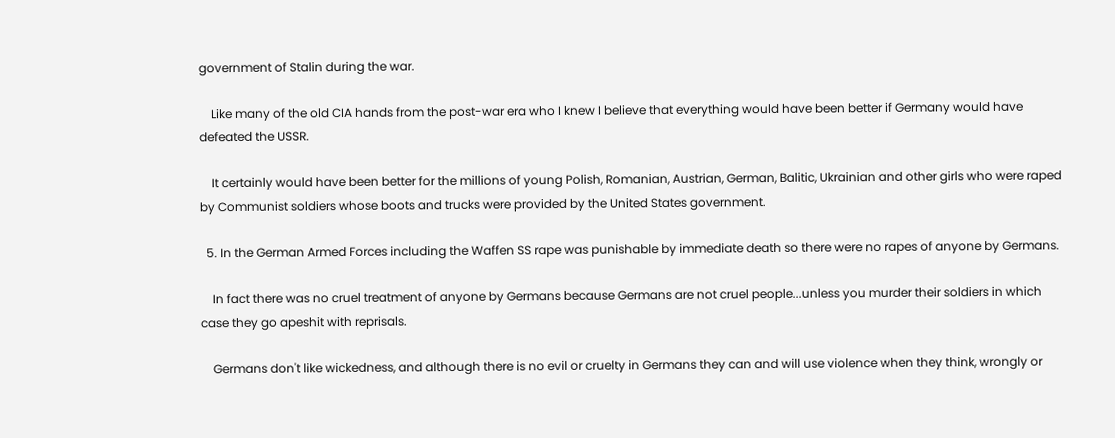government of Stalin during the war.

    Like many of the old CIA hands from the post-war era who I knew I believe that everything would have been better if Germany would have defeated the USSR.

    It certainly would have been better for the millions of young Polish, Romanian, Austrian, German, Balitic, Ukrainian and other girls who were raped by Communist soldiers whose boots and trucks were provided by the United States government.

  5. In the German Armed Forces including the Waffen SS rape was punishable by immediate death so there were no rapes of anyone by Germans.

    In fact there was no cruel treatment of anyone by Germans because Germans are not cruel people...unless you murder their soldiers in which case they go apeshit with reprisals.

    Germans don't like wickedness, and although there is no evil or cruelty in Germans they can and will use violence when they think, wrongly or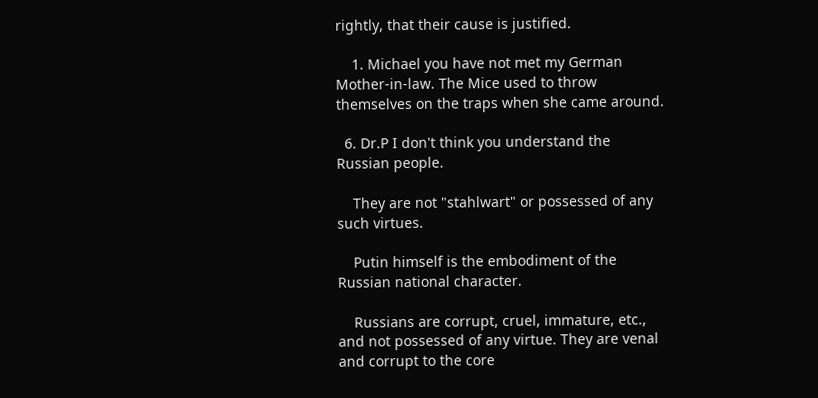rightly, that their cause is justified.

    1. Michael you have not met my German Mother-in-law. The Mice used to throw themselves on the traps when she came around.

  6. Dr.P I don't think you understand the Russian people.

    They are not "stahlwart" or possessed of any such virtues.

    Putin himself is the embodiment of the Russian national character.

    Russians are corrupt, cruel, immature, etc., and not possessed of any virtue. They are venal and corrupt to the core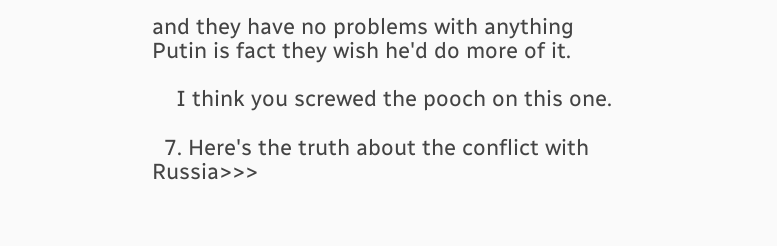and they have no problems with anything Putin is fact they wish he'd do more of it.

    I think you screwed the pooch on this one.

  7. Here's the truth about the conflict with Russia>>>